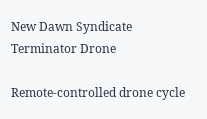New Dawn Syndicate Terminator Drone

Remote-controlled drone cycle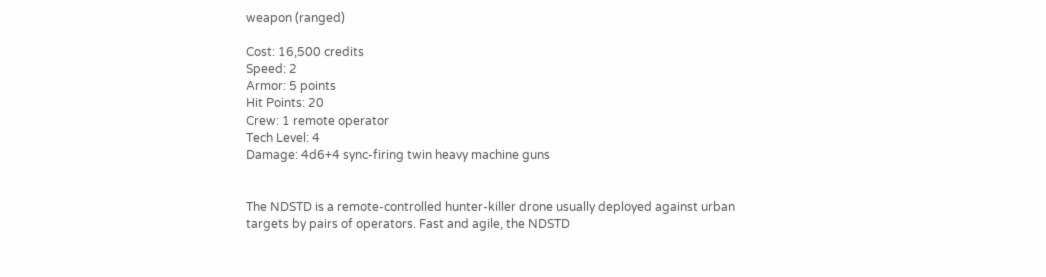weapon (ranged)

Cost: 16,500 credits
Speed: 2
Armor: 5 points
Hit Points: 20
Crew: 1 remote operator
Tech Level: 4
Damage: 4d6+4 sync-firing twin heavy machine guns


The NDSTD is a remote-controlled hunter-killer drone usually deployed against urban targets by pairs of operators. Fast and agile, the NDSTD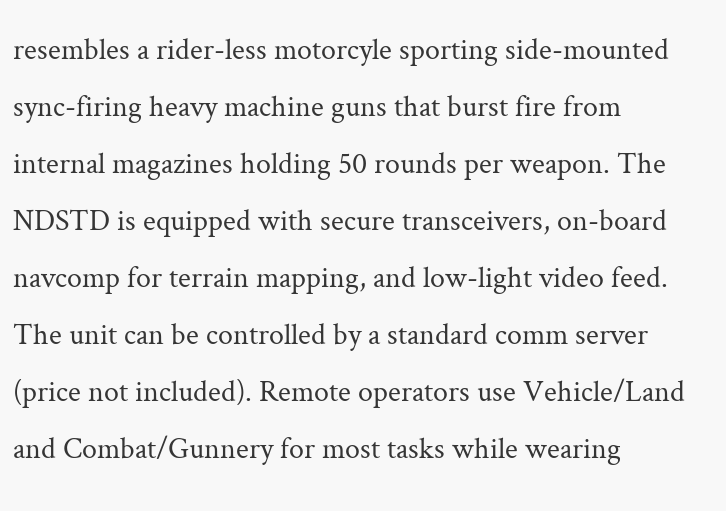resembles a rider-less motorcyle sporting side-mounted sync-firing heavy machine guns that burst fire from internal magazines holding 50 rounds per weapon. The NDSTD is equipped with secure transceivers, on-board navcomp for terrain mapping, and low-light video feed. The unit can be controlled by a standard comm server (price not included). Remote operators use Vehicle/Land and Combat/Gunnery for most tasks while wearing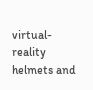virtual-reality helmets and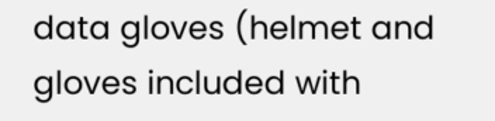data gloves (helmet and gloves included with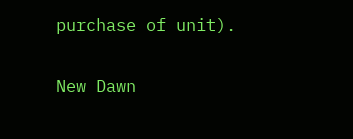purchase of unit).

New Dawn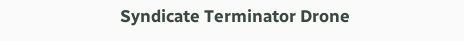Syndicate Terminator Drone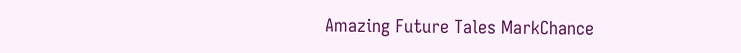Amazing Future Tales MarkChance